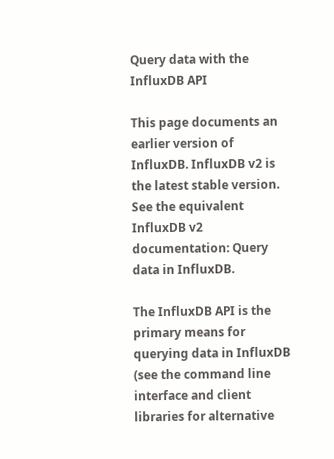Query data with the InfluxDB API

This page documents an earlier version of InfluxDB. InfluxDB v2 is the latest stable version. See the equivalent InfluxDB v2 documentation: Query data in InfluxDB.

The InfluxDB API is the primary means for querying data in InfluxDB (see the command line interface and client libraries for alternative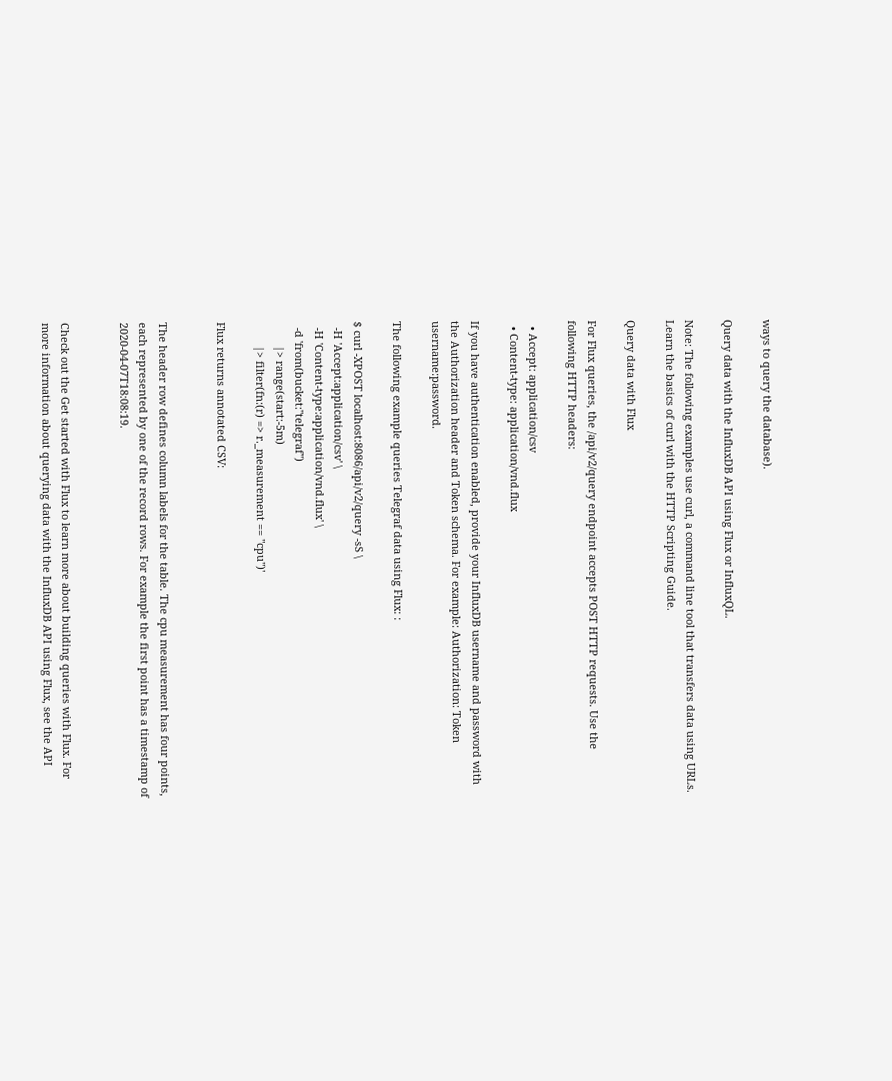ways to query the database).

Query data with the InfluxDB API using Flux or InfluxQL.

Note: The following examples use curl, a command line tool that transfers data using URLs. Learn the basics of curl with the HTTP Scripting Guide.

Query data with Flux

For Flux queries, the /api/v2/query endpoint accepts POST HTTP requests. Use the following HTTP headers:

  • Accept: application/csv
  • Content-type: application/vnd.flux

If you have authentication enabled, provide your InfluxDB username and password with the Authorization header and Token schema. For example: Authorization: Token username:password.

The following example queries Telegraf data using Flux: :

$ curl -XPOST localhost:8086/api/v2/query -sS \
  -H 'Accept:application/csv' \
  -H 'Content-type:application/vnd.flux' \
  -d 'from(bucket:"telegraf")
        |> range(start:-5m)
        |> filter(fn:(r) => r._measurement == "cpu")'

Flux returns annotated CSV:


The header row defines column labels for the table. The cpu measurement has four points, each represented by one of the record rows. For example the first point has a timestamp of 2020-04-07T18:08:19.


Check out the Get started with Flux to learn more about building queries with Flux. For more information about querying data with the InfluxDB API using Flux, see the API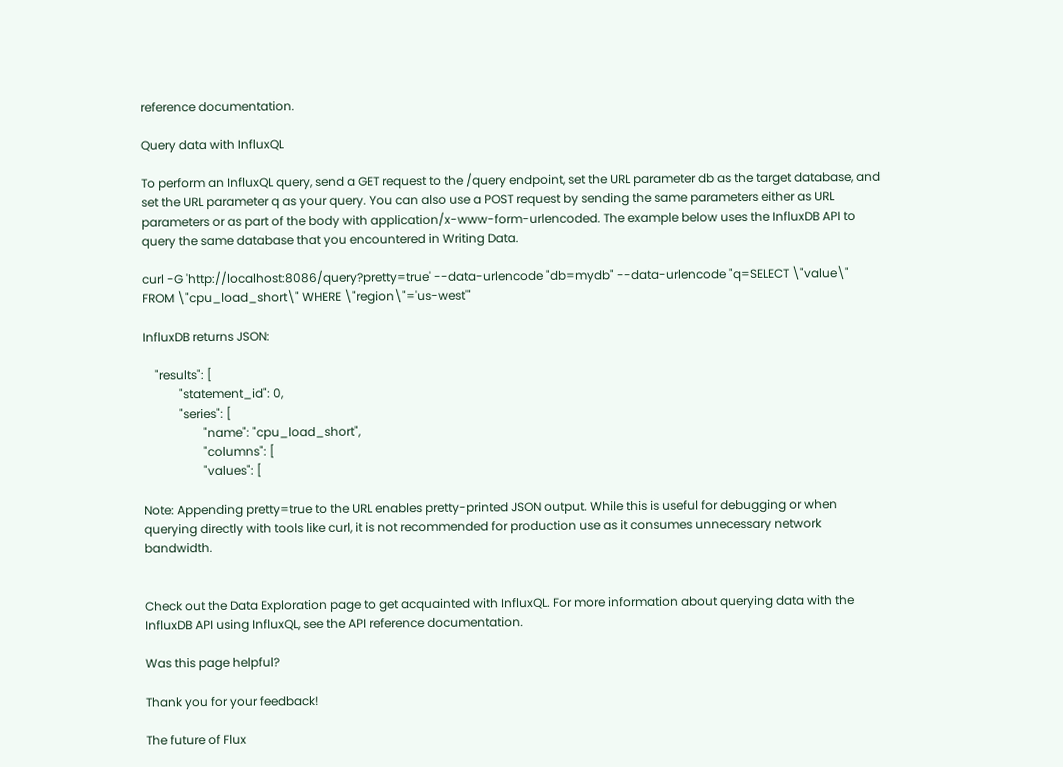reference documentation.

Query data with InfluxQL

To perform an InfluxQL query, send a GET request to the /query endpoint, set the URL parameter db as the target database, and set the URL parameter q as your query. You can also use a POST request by sending the same parameters either as URL parameters or as part of the body with application/x-www-form-urlencoded. The example below uses the InfluxDB API to query the same database that you encountered in Writing Data.

curl -G 'http://localhost:8086/query?pretty=true' --data-urlencode "db=mydb" --data-urlencode "q=SELECT \"value\" FROM \"cpu_load_short\" WHERE \"region\"='us-west'"

InfluxDB returns JSON:

    "results": [
            "statement_id": 0,
            "series": [
                    "name": "cpu_load_short",
                    "columns": [
                    "values": [

Note: Appending pretty=true to the URL enables pretty-printed JSON output. While this is useful for debugging or when querying directly with tools like curl, it is not recommended for production use as it consumes unnecessary network bandwidth.


Check out the Data Exploration page to get acquainted with InfluxQL. For more information about querying data with the InfluxDB API using InfluxQL, see the API reference documentation.

Was this page helpful?

Thank you for your feedback!

The future of Flux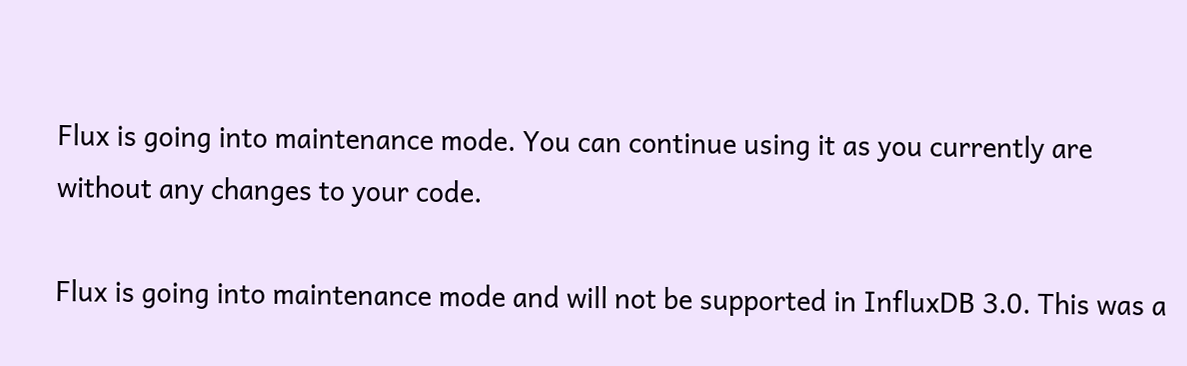Flux is going into maintenance mode. You can continue using it as you currently are without any changes to your code.

Flux is going into maintenance mode and will not be supported in InfluxDB 3.0. This was a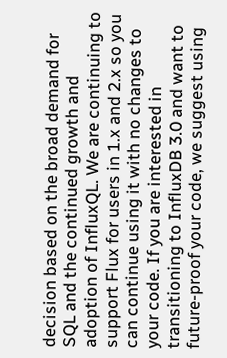decision based on the broad demand for SQL and the continued growth and adoption of InfluxQL. We are continuing to support Flux for users in 1.x and 2.x so you can continue using it with no changes to your code. If you are interested in transitioning to InfluxDB 3.0 and want to future-proof your code, we suggest using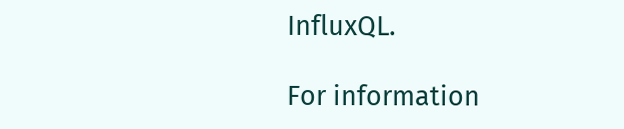InfluxQL.

For information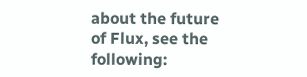about the future of Flux, see the following: